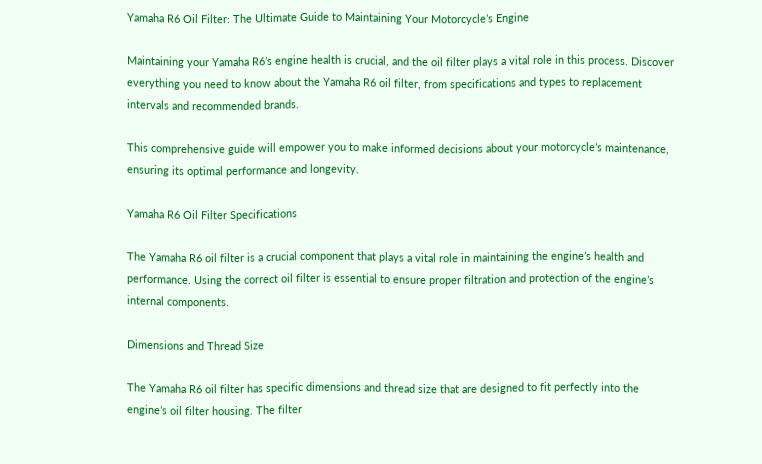Yamaha R6 Oil Filter: The Ultimate Guide to Maintaining Your Motorcycle’s Engine

Maintaining your Yamaha R6’s engine health is crucial, and the oil filter plays a vital role in this process. Discover everything you need to know about the Yamaha R6 oil filter, from specifications and types to replacement intervals and recommended brands.

This comprehensive guide will empower you to make informed decisions about your motorcycle’s maintenance, ensuring its optimal performance and longevity.

Yamaha R6 Oil Filter Specifications

The Yamaha R6 oil filter is a crucial component that plays a vital role in maintaining the engine’s health and performance. Using the correct oil filter is essential to ensure proper filtration and protection of the engine’s internal components.

Dimensions and Thread Size

The Yamaha R6 oil filter has specific dimensions and thread size that are designed to fit perfectly into the engine’s oil filter housing. The filter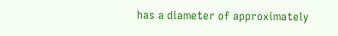has a diameter of approximately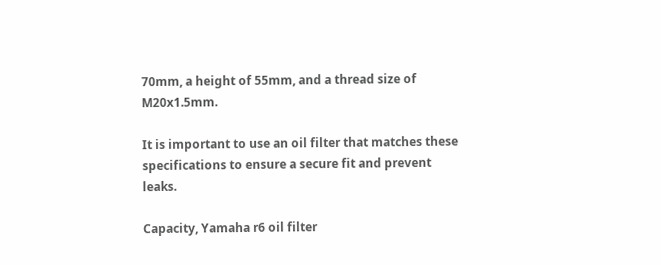70mm, a height of 55mm, and a thread size of M20x1.5mm.

It is important to use an oil filter that matches these specifications to ensure a secure fit and prevent leaks.

Capacity, Yamaha r6 oil filter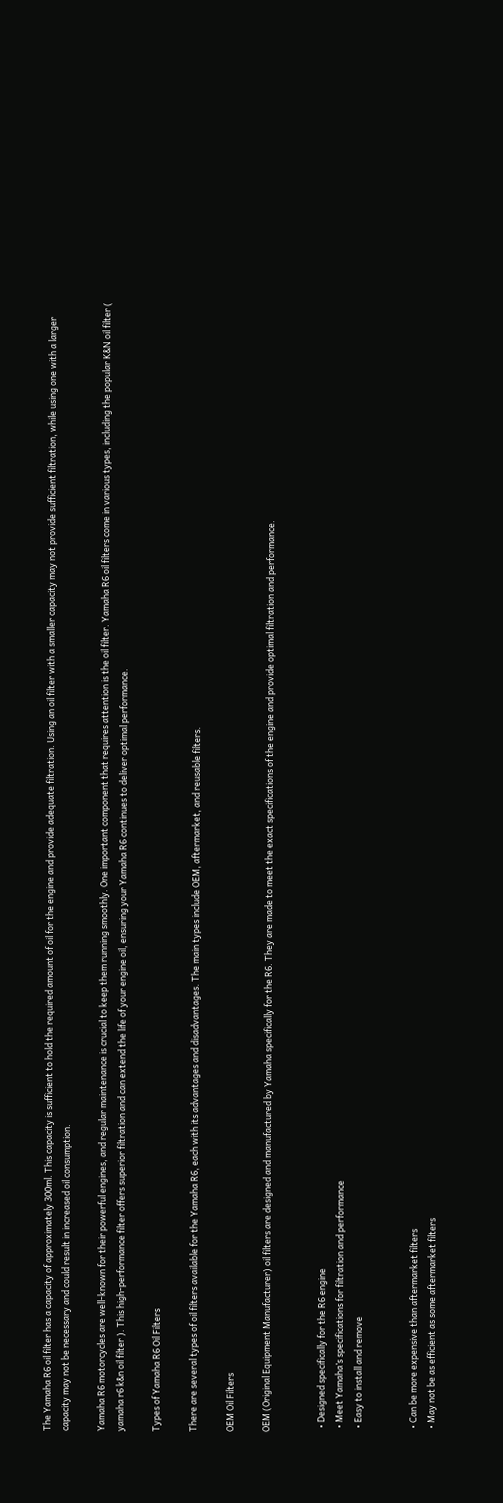The Yamaha R6 oil filter has a capacity of approximately 300ml. This capacity is sufficient to hold the required amount of oil for the engine and provide adequate filtration. Using an oil filter with a smaller capacity may not provide sufficient filtration, while using one with a larger capacity may not be necessary and could result in increased oil consumption.

Yamaha R6 motorcycles are well-known for their powerful engines, and regular maintenance is crucial to keep them running smoothly. One important component that requires attention is the oil filter. Yamaha R6 oil filters come in various types, including the popular K&N oil filter ( yamaha r6 k&n oil filter ). This high-performance filter offers superior filtration and can extend the life of your engine oil, ensuring your Yamaha R6 continues to deliver optimal performance.

Types of Yamaha R6 Oil Filters

There are several types of oil filters available for the Yamaha R6, each with its advantages and disadvantages. The main types include OEM, aftermarket, and reusable filters.

OEM Oil Filters

OEM (Original Equipment Manufacturer) oil filters are designed and manufactured by Yamaha specifically for the R6. They are made to meet the exact specifications of the engine and provide optimal filtration and performance.


  • Designed specifically for the R6 engine
  • Meet Yamaha’s specifications for filtration and performance
  • Easy to install and remove


  • Can be more expensive than aftermarket filters
  • May not be as efficient as some aftermarket filters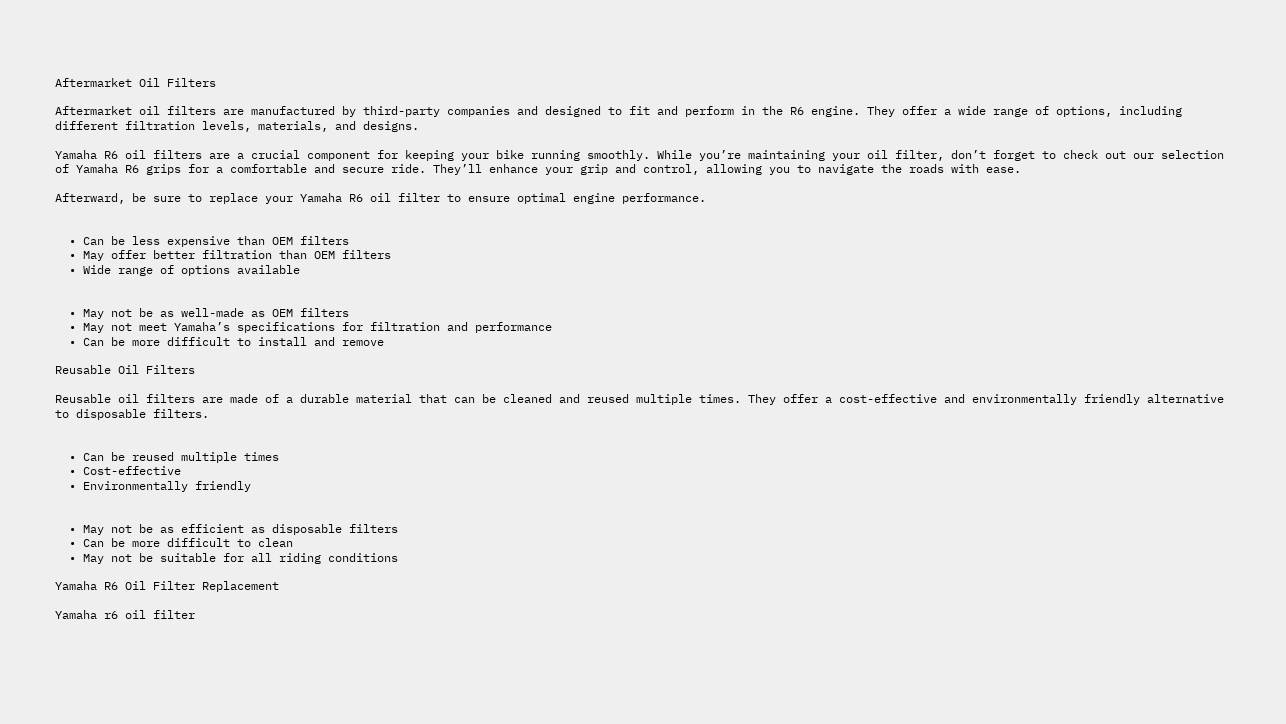Aftermarket Oil Filters

Aftermarket oil filters are manufactured by third-party companies and designed to fit and perform in the R6 engine. They offer a wide range of options, including different filtration levels, materials, and designs.

Yamaha R6 oil filters are a crucial component for keeping your bike running smoothly. While you’re maintaining your oil filter, don’t forget to check out our selection of Yamaha R6 grips for a comfortable and secure ride. They’ll enhance your grip and control, allowing you to navigate the roads with ease.

Afterward, be sure to replace your Yamaha R6 oil filter to ensure optimal engine performance.


  • Can be less expensive than OEM filters
  • May offer better filtration than OEM filters
  • Wide range of options available


  • May not be as well-made as OEM filters
  • May not meet Yamaha’s specifications for filtration and performance
  • Can be more difficult to install and remove

Reusable Oil Filters

Reusable oil filters are made of a durable material that can be cleaned and reused multiple times. They offer a cost-effective and environmentally friendly alternative to disposable filters.


  • Can be reused multiple times
  • Cost-effective
  • Environmentally friendly


  • May not be as efficient as disposable filters
  • Can be more difficult to clean
  • May not be suitable for all riding conditions

Yamaha R6 Oil Filter Replacement

Yamaha r6 oil filter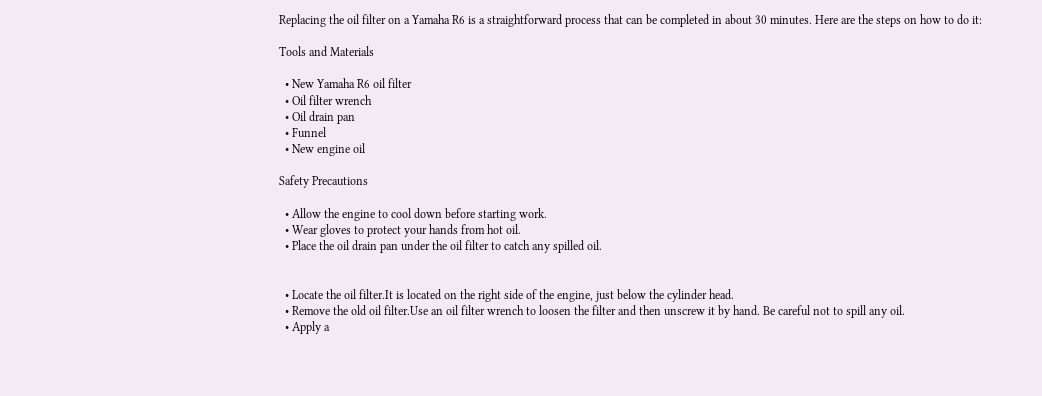Replacing the oil filter on a Yamaha R6 is a straightforward process that can be completed in about 30 minutes. Here are the steps on how to do it:

Tools and Materials

  • New Yamaha R6 oil filter
  • Oil filter wrench
  • Oil drain pan
  • Funnel
  • New engine oil

Safety Precautions

  • Allow the engine to cool down before starting work.
  • Wear gloves to protect your hands from hot oil.
  • Place the oil drain pan under the oil filter to catch any spilled oil.


  • Locate the oil filter.It is located on the right side of the engine, just below the cylinder head.
  • Remove the old oil filter.Use an oil filter wrench to loosen the filter and then unscrew it by hand. Be careful not to spill any oil.
  • Apply a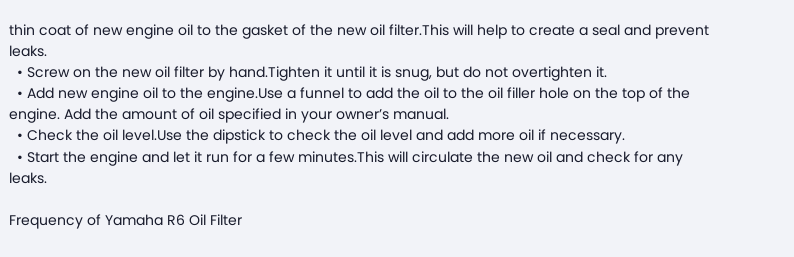thin coat of new engine oil to the gasket of the new oil filter.This will help to create a seal and prevent leaks.
  • Screw on the new oil filter by hand.Tighten it until it is snug, but do not overtighten it.
  • Add new engine oil to the engine.Use a funnel to add the oil to the oil filler hole on the top of the engine. Add the amount of oil specified in your owner’s manual.
  • Check the oil level.Use the dipstick to check the oil level and add more oil if necessary.
  • Start the engine and let it run for a few minutes.This will circulate the new oil and check for any leaks.

Frequency of Yamaha R6 Oil Filter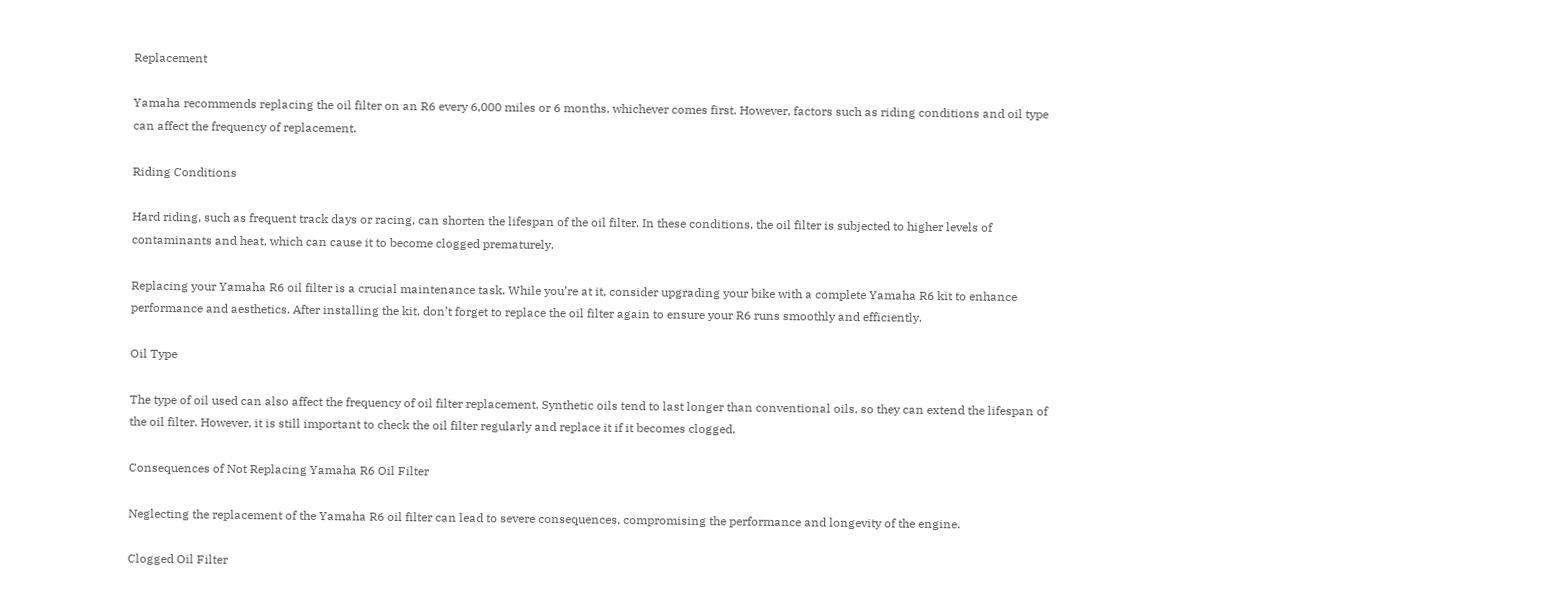Replacement

Yamaha recommends replacing the oil filter on an R6 every 6,000 miles or 6 months, whichever comes first. However, factors such as riding conditions and oil type can affect the frequency of replacement.

Riding Conditions

Hard riding, such as frequent track days or racing, can shorten the lifespan of the oil filter. In these conditions, the oil filter is subjected to higher levels of contaminants and heat, which can cause it to become clogged prematurely.

Replacing your Yamaha R6 oil filter is a crucial maintenance task. While you’re at it, consider upgrading your bike with a complete Yamaha R6 kit to enhance performance and aesthetics. After installing the kit, don’t forget to replace the oil filter again to ensure your R6 runs smoothly and efficiently.

Oil Type

The type of oil used can also affect the frequency of oil filter replacement. Synthetic oils tend to last longer than conventional oils, so they can extend the lifespan of the oil filter. However, it is still important to check the oil filter regularly and replace it if it becomes clogged.

Consequences of Not Replacing Yamaha R6 Oil Filter

Neglecting the replacement of the Yamaha R6 oil filter can lead to severe consequences, compromising the performance and longevity of the engine.

Clogged Oil Filter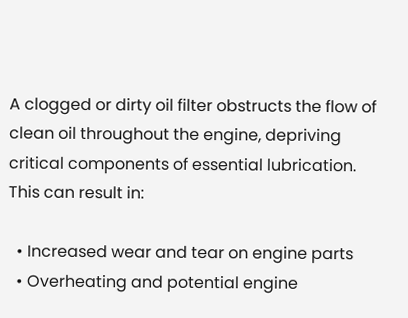A clogged or dirty oil filter obstructs the flow of clean oil throughout the engine, depriving critical components of essential lubrication. This can result in:

  • Increased wear and tear on engine parts
  • Overheating and potential engine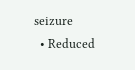seizure
  • Reduced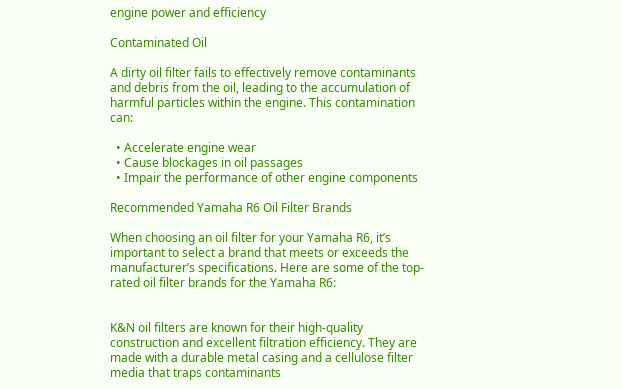engine power and efficiency

Contaminated Oil

A dirty oil filter fails to effectively remove contaminants and debris from the oil, leading to the accumulation of harmful particles within the engine. This contamination can:

  • Accelerate engine wear
  • Cause blockages in oil passages
  • Impair the performance of other engine components

Recommended Yamaha R6 Oil Filter Brands

When choosing an oil filter for your Yamaha R6, it’s important to select a brand that meets or exceeds the manufacturer’s specifications. Here are some of the top-rated oil filter brands for the Yamaha R6:


K&N oil filters are known for their high-quality construction and excellent filtration efficiency. They are made with a durable metal casing and a cellulose filter media that traps contaminants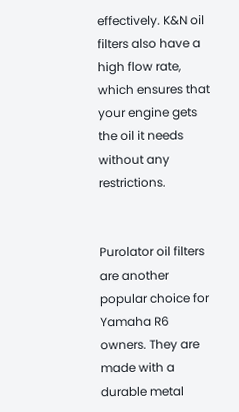effectively. K&N oil filters also have a high flow rate, which ensures that your engine gets the oil it needs without any restrictions.


Purolator oil filters are another popular choice for Yamaha R6 owners. They are made with a durable metal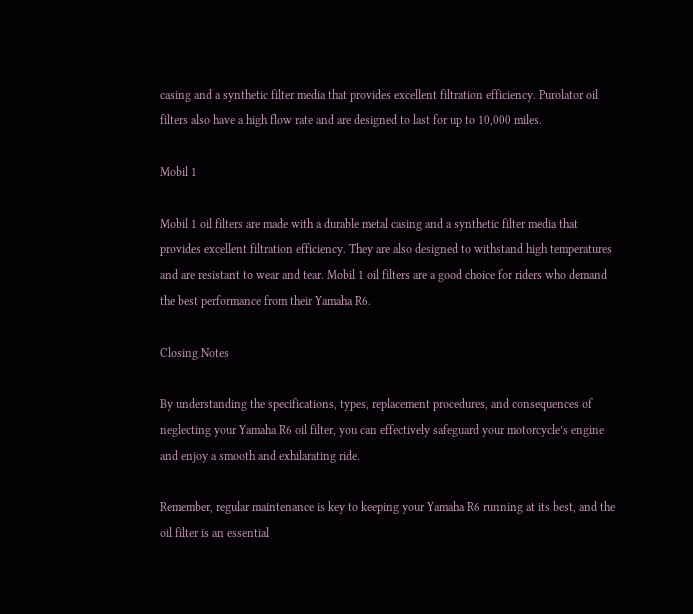casing and a synthetic filter media that provides excellent filtration efficiency. Purolator oil filters also have a high flow rate and are designed to last for up to 10,000 miles.

Mobil 1

Mobil 1 oil filters are made with a durable metal casing and a synthetic filter media that provides excellent filtration efficiency. They are also designed to withstand high temperatures and are resistant to wear and tear. Mobil 1 oil filters are a good choice for riders who demand the best performance from their Yamaha R6.

Closing Notes

By understanding the specifications, types, replacement procedures, and consequences of neglecting your Yamaha R6 oil filter, you can effectively safeguard your motorcycle’s engine and enjoy a smooth and exhilarating ride.

Remember, regular maintenance is key to keeping your Yamaha R6 running at its best, and the oil filter is an essential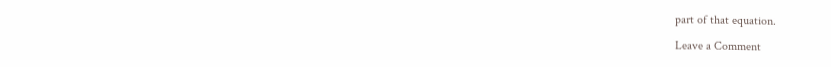part of that equation.

Leave a Comment